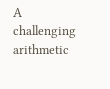A challenging arithmetic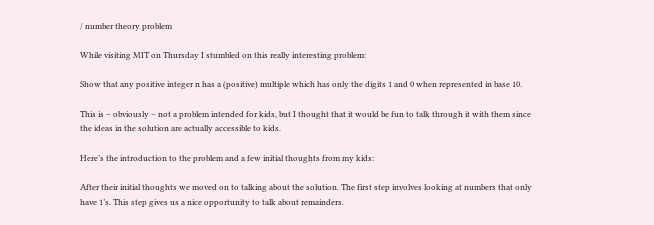/ number theory problem

While visiting MIT on Thursday I stumbled on this really interesting problem:

Show that any positive integer n has a (positive) multiple which has only the digits 1 and 0 when represented in base 10.

This is – obviously – not a problem intended for kids, but I thought that it would be fun to talk through it with them since the ideas in the solution are actually accessible to kids.

Here’s the introduction to the problem and a few initial thoughts from my kids:

After their initial thoughts we moved on to talking about the solution. The first step involves looking at numbers that only have 1’s. This step gives us a nice opportunity to talk about remainders.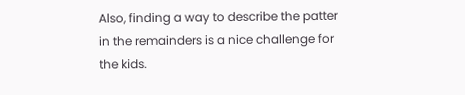Also, finding a way to describe the patter in the remainders is a nice challenge for the kids.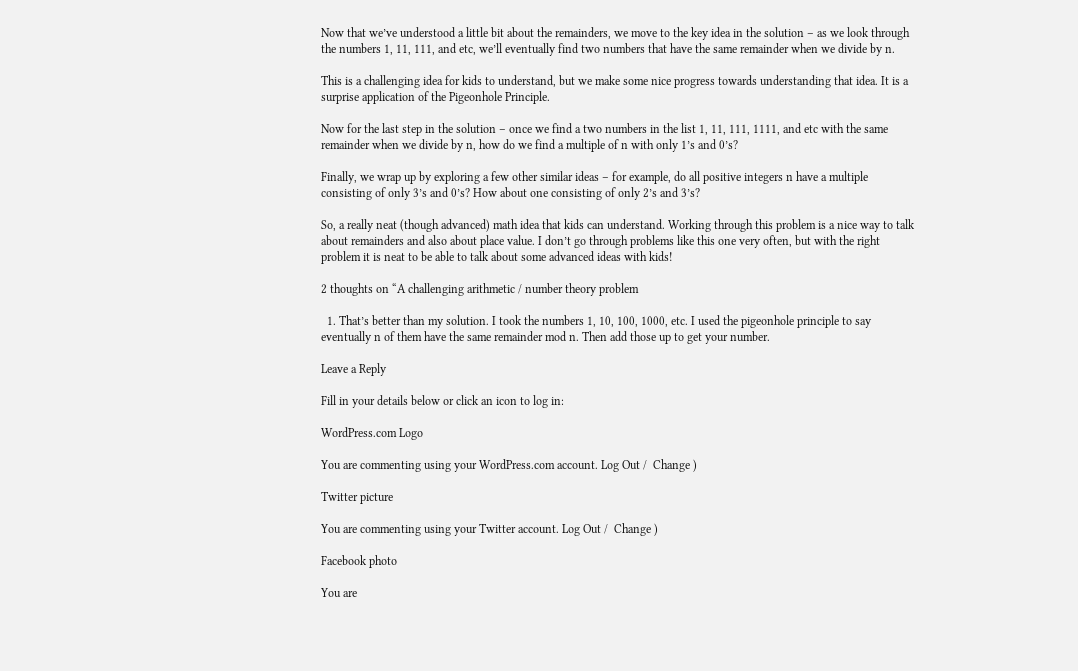Now that we’ve understood a little bit about the remainders, we move to the key idea in the solution – as we look through the numbers 1, 11, 111, and etc, we’ll eventually find two numbers that have the same remainder when we divide by n.

This is a challenging idea for kids to understand, but we make some nice progress towards understanding that idea. It is a surprise application of the Pigeonhole Principle.

Now for the last step in the solution – once we find a two numbers in the list 1, 11, 111, 1111, and etc with the same remainder when we divide by n, how do we find a multiple of n with only 1’s and 0’s?

Finally, we wrap up by exploring a few other similar ideas – for example, do all positive integers n have a multiple consisting of only 3’s and 0’s? How about one consisting of only 2’s and 3’s?

So, a really neat (though advanced) math idea that kids can understand. Working through this problem is a nice way to talk about remainders and also about place value. I don’t go through problems like this one very often, but with the right problem it is neat to be able to talk about some advanced ideas with kids!

2 thoughts on “A challenging arithmetic / number theory problem

  1. That’s better than my solution. I took the numbers 1, 10, 100, 1000, etc. I used the pigeonhole principle to say eventually n of them have the same remainder mod n. Then add those up to get your number.

Leave a Reply

Fill in your details below or click an icon to log in:

WordPress.com Logo

You are commenting using your WordPress.com account. Log Out /  Change )

Twitter picture

You are commenting using your Twitter account. Log Out /  Change )

Facebook photo

You are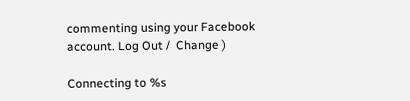commenting using your Facebook account. Log Out /  Change )

Connecting to %s